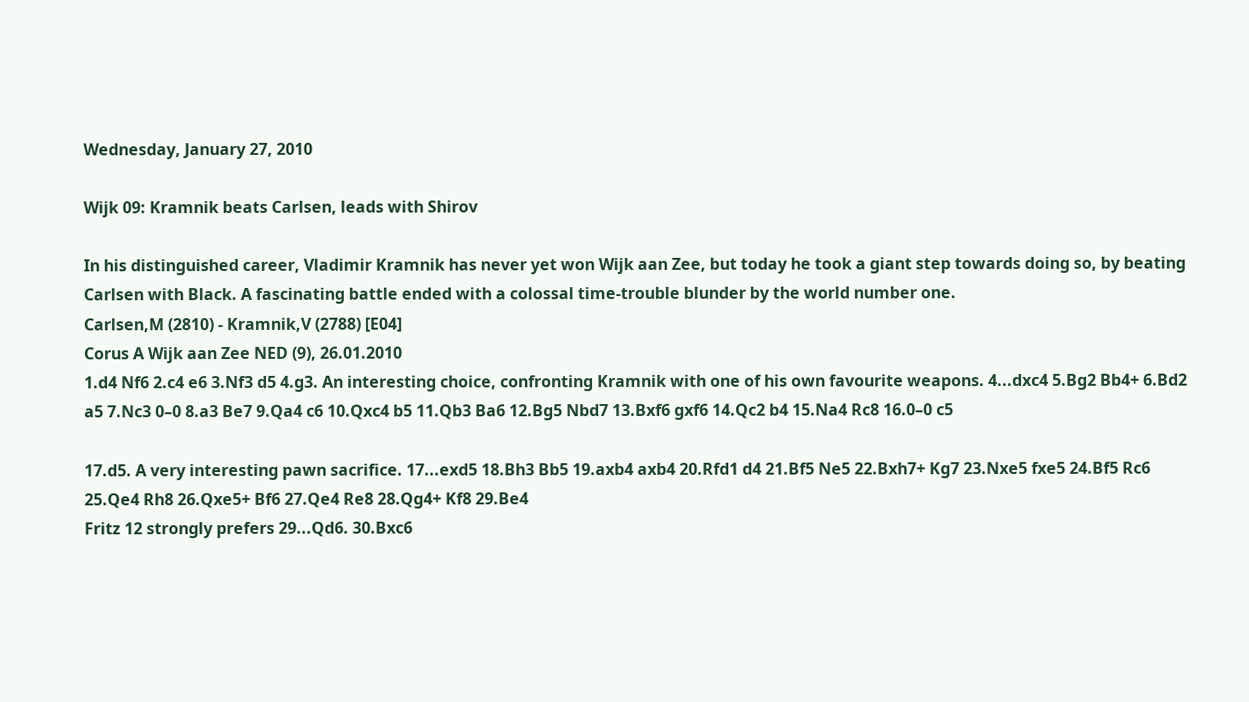Wednesday, January 27, 2010

Wijk 09: Kramnik beats Carlsen, leads with Shirov

In his distinguished career, Vladimir Kramnik has never yet won Wijk aan Zee, but today he took a giant step towards doing so, by beating Carlsen with Black. A fascinating battle ended with a colossal time-trouble blunder by the world number one.
Carlsen,M (2810) - Kramnik,V (2788) [E04]
Corus A Wijk aan Zee NED (9), 26.01.2010
1.d4 Nf6 2.c4 e6 3.Nf3 d5 4.g3. An interesting choice, confronting Kramnik with one of his own favourite weapons. 4...dxc4 5.Bg2 Bb4+ 6.Bd2 a5 7.Nc3 0–0 8.a3 Be7 9.Qa4 c6 10.Qxc4 b5 11.Qb3 Ba6 12.Bg5 Nbd7 13.Bxf6 gxf6 14.Qc2 b4 15.Na4 Rc8 16.0–0 c5

17.d5. A very interesting pawn sacrifice. 17...exd5 18.Bh3 Bb5 19.axb4 axb4 20.Rfd1 d4 21.Bf5 Ne5 22.Bxh7+ Kg7 23.Nxe5 fxe5 24.Bf5 Rc6 25.Qe4 Rh8 26.Qxe5+ Bf6 27.Qe4 Re8 28.Qg4+ Kf8 29.Be4
Fritz 12 strongly prefers 29...Qd6. 30.Bxc6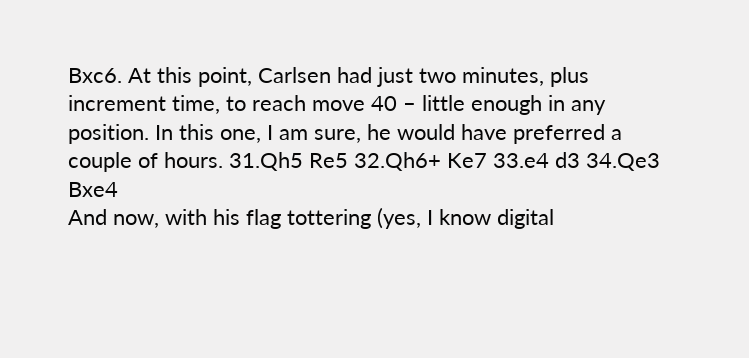Bxc6. At this point, Carlsen had just two minutes, plus increment time, to reach move 40 – little enough in any position. In this one, I am sure, he would have preferred a couple of hours. 31.Qh5 Re5 32.Qh6+ Ke7 33.e4 d3 34.Qe3 Bxe4
And now, with his flag tottering (yes, I know digital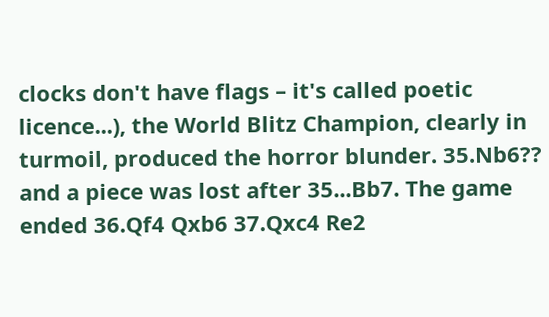clocks don't have flags – it's called poetic licence...), the World Blitz Champion, clearly in turmoil, produced the horror blunder. 35.Nb6?? and a piece was lost after 35...Bb7. The game ended 36.Qf4 Qxb6 37.Qxc4 Re2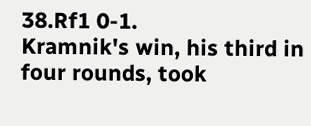38.Rf1 0-1.
Kramnik's win, his third in four rounds, took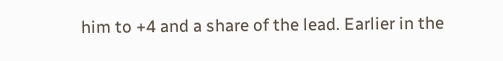him to +4 and a share of the lead. Earlier in the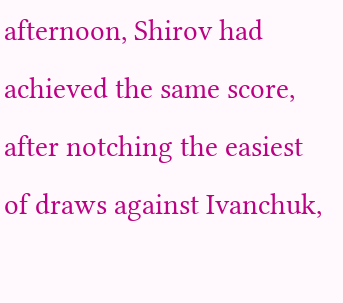afternoon, Shirov had achieved the same score, after notching the easiest of draws against Ivanchuk,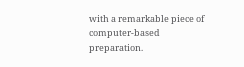with a remarkable piece of computer-based preparation.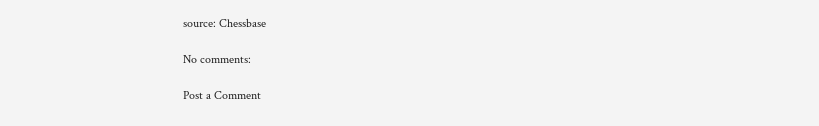source: Chessbase

No comments:

Post a Comment